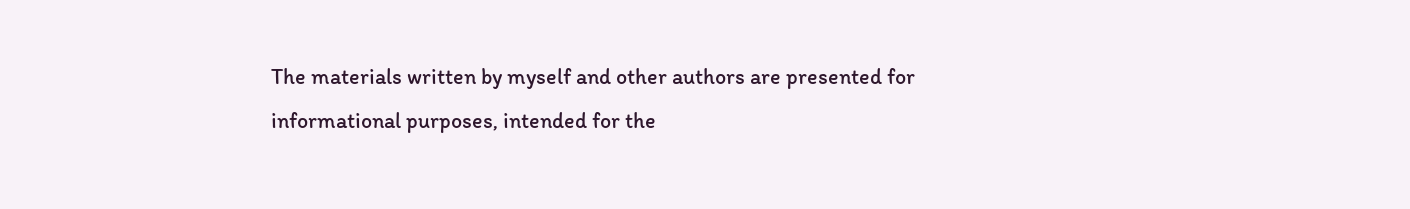The materials written by myself and other authors are presented for informational purposes, intended for the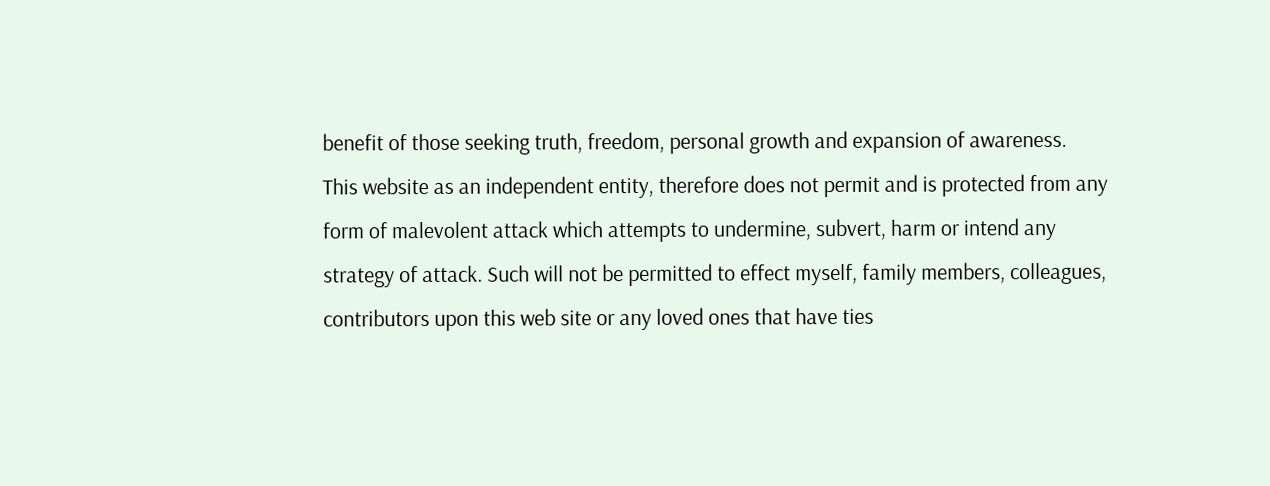benefit of those seeking truth, freedom, personal growth and expansion of awareness.
This website as an independent entity, therefore does not permit and is protected from any form of malevolent attack which attempts to undermine, subvert, harm or intend any strategy of attack. Such will not be permitted to effect myself, family members, colleagues, contributors upon this web site or any loved ones that have ties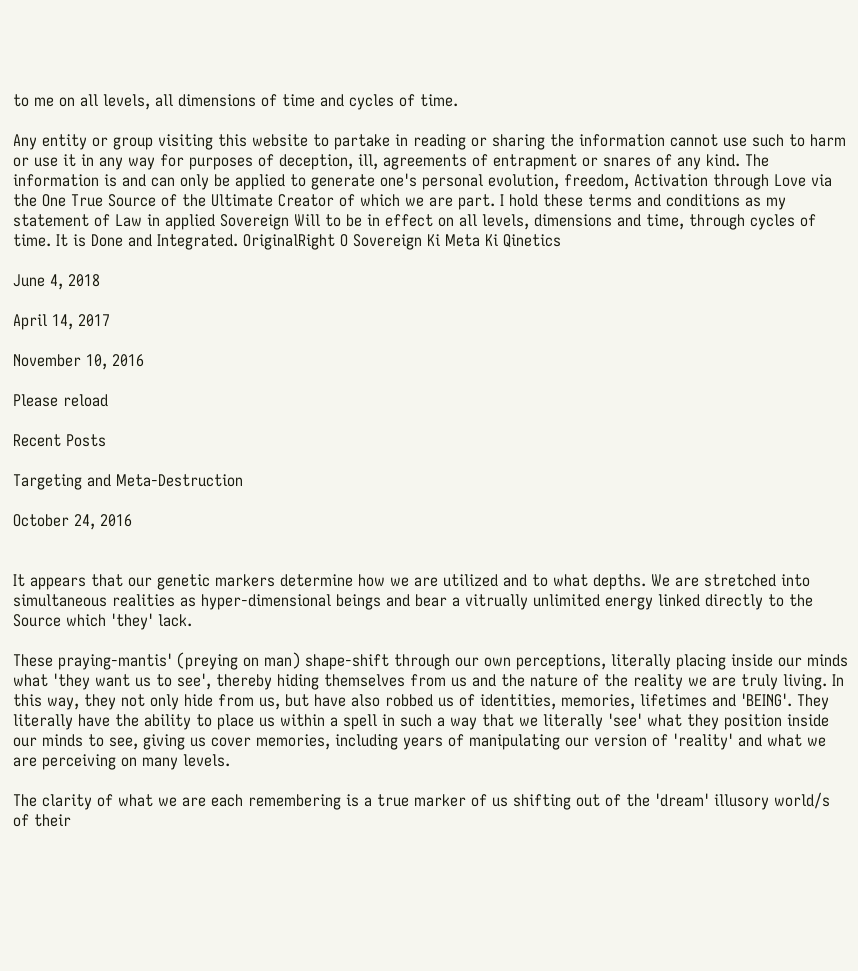to me on all levels, all dimensions of time and cycles of time.

Any entity or group visiting this website to partake in reading or sharing the information cannot use such to harm or use it in any way for purposes of deception, ill, agreements of entrapment or snares of any kind. The information is and can only be applied to generate one's personal evolution, freedom, Activation through Love via the One True Source of the Ultimate Creator of which we are part. I hold these terms and conditions as my statement of Law in applied Sovereign Will to be in effect on all levels, dimensions and time, through cycles of time. It is Done and Integrated. OriginalRight O Sovereign Ki Meta Ki Qinetics

June 4, 2018

April 14, 2017

November 10, 2016

Please reload

Recent Posts

Targeting and Meta-Destruction

October 24, 2016


It appears that our genetic markers determine how we are utilized and to what depths. We are stretched into simultaneous realities as hyper-dimensional beings and bear a vitrually unlimited energy linked directly to the Source which 'they' lack.

These praying-mantis' (preying on man) shape-shift through our own perceptions, literally placing inside our minds what 'they want us to see', thereby hiding themselves from us and the nature of the reality we are truly living. In this way, they not only hide from us, but have also robbed us of identities, memories, lifetimes and 'BEING'. They literally have the ability to place us within a spell in such a way that we literally 'see' what they position inside our minds to see, giving us cover memories, including years of manipulating our version of 'reality' and what we are perceiving on many levels.

The clarity of what we are each remembering is a true marker of us shifting out of the 'dream' illusory world/s of their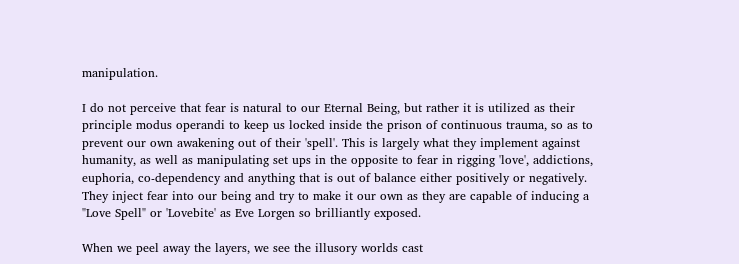manipulation.

I do not perceive that fear is natural to our Eternal Being, but rather it is utilized as their principle modus operandi to keep us locked inside the prison of continuous trauma, so as to prevent our own awakening out of their 'spell'. This is largely what they implement against humanity, as well as manipulating set ups in the opposite to fear in rigging 'love', addictions, euphoria, co-dependency and anything that is out of balance either positively or negatively. They inject fear into our being and try to make it our own as they are capable of inducing a "Love Spell" or 'Lovebite' as Eve Lorgen so brilliantly exposed.

When we peel away the layers, we see the illusory worlds cast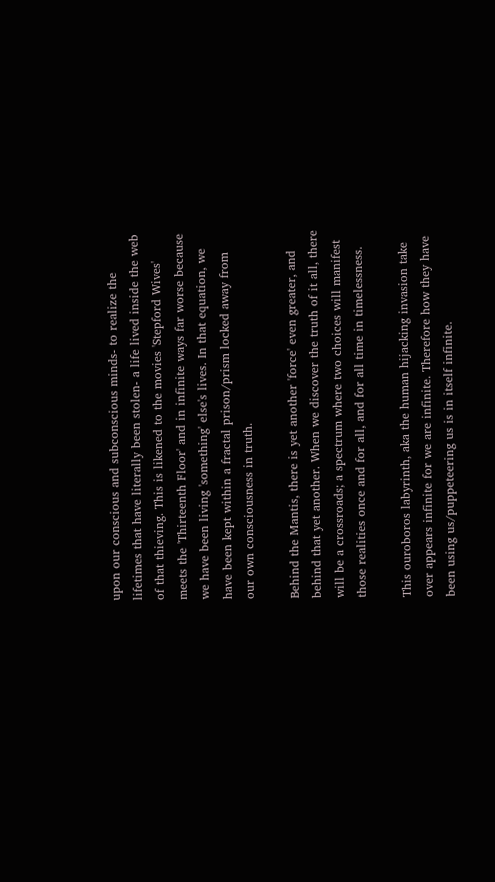upon our conscious and subconscious minds- to realize the lifetimes that have literally been stolen- a life lived inside the web of that thieving. This is likened to the movies 'Stepford Wives' meets the 'Thirteenth Floor' and in infinite ways far worse because we have been living 'something' else's lives. In that equation, we have been kept within a fractal prison/prism locked away from our own consciousness in truth.

Behind the Mantis, there is yet another 'force' even greater, and behind that yet another. When we discover the truth of it all, there will be a crossroads; a spectrum where two choices will manifest those realities once and for all, and for all time in timelessness.

This ouroboros labyrinth, aka the human hijacking invasion take over appears infinite for we are infinite. Therefore how they have been using us/puppeteering us is in itself infinite.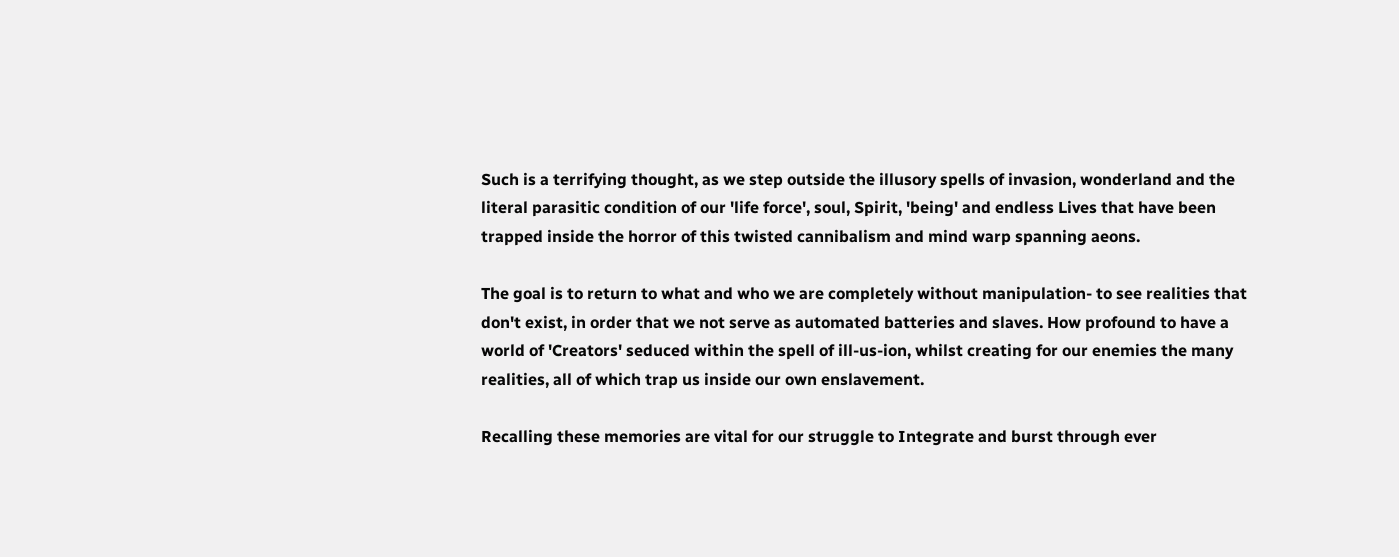Such is a terrifying thought, as we step outside the illusory spells of invasion, wonderland and the literal parasitic condition of our 'life force', soul, Spirit, 'being' and endless Lives that have been trapped inside the horror of this twisted cannibalism and mind warp spanning aeons.

The goal is to return to what and who we are completely without manipulation- to see realities that don't exist, in order that we not serve as automated batteries and slaves. How profound to have a world of 'Creators' seduced within the spell of ill-us-ion, whilst creating for our enemies the many realities, all of which trap us inside our own enslavement.

Recalling these memories are vital for our struggle to Integrate and burst through ever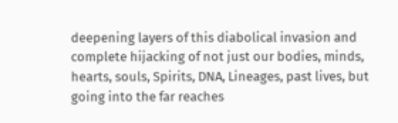deepening layers of this diabolical invasion and complete hijacking of not just our bodies, minds, hearts, souls, Spirits, DNA, Lineages, past lives, but going into the far reaches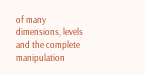of many dimensions, levels and the complete manipulation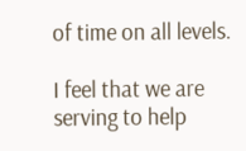of time on all levels.

I feel that we are serving to help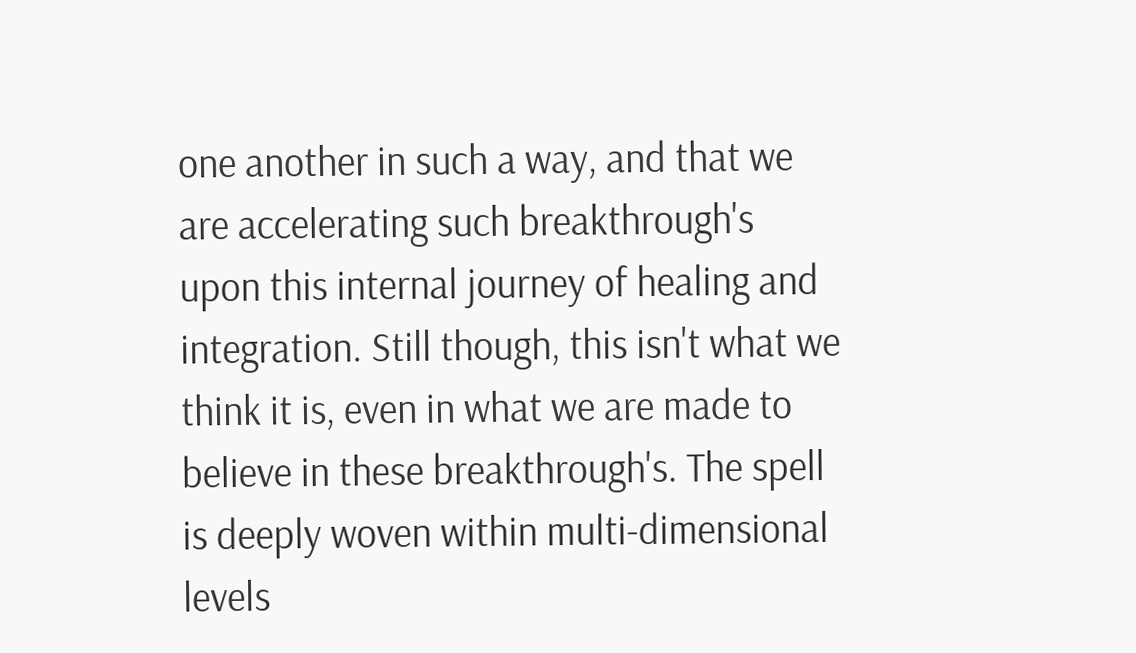one another in such a way, and that we are accelerating such breakthrough's upon this internal journey of healing and integration. Still though, this isn't what we think it is, even in what we are made to believe in these breakthrough's. The spell is deeply woven within multi-dimensional levels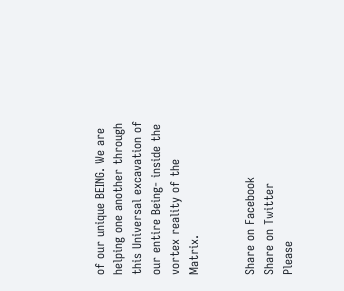of our unique BEING. We are helping one another through this Universal excavation of our entire Being- inside the vortex reality of the Matrix.


Share on Facebook
Share on Twitter
Please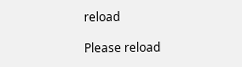reload

Please reload